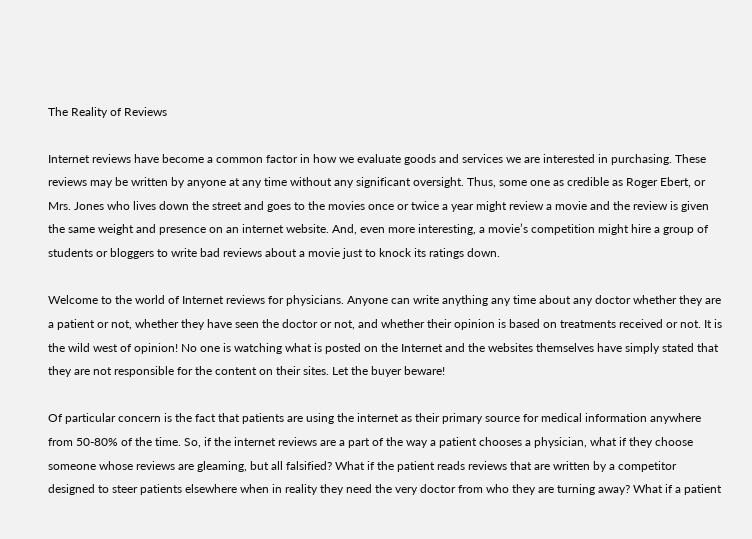The Reality of Reviews

Internet reviews have become a common factor in how we evaluate goods and services we are interested in purchasing. These reviews may be written by anyone at any time without any significant oversight. Thus, some one as credible as Roger Ebert, or Mrs. Jones who lives down the street and goes to the movies once or twice a year might review a movie and the review is given the same weight and presence on an internet website. And, even more interesting, a movie’s competition might hire a group of students or bloggers to write bad reviews about a movie just to knock its ratings down.

Welcome to the world of Internet reviews for physicians. Anyone can write anything any time about any doctor whether they are a patient or not, whether they have seen the doctor or not, and whether their opinion is based on treatments received or not. It is the wild west of opinion! No one is watching what is posted on the Internet and the websites themselves have simply stated that they are not responsible for the content on their sites. Let the buyer beware!

Of particular concern is the fact that patients are using the internet as their primary source for medical information anywhere from 50-80% of the time. So, if the internet reviews are a part of the way a patient chooses a physician, what if they choose someone whose reviews are gleaming, but all falsified? What if the patient reads reviews that are written by a competitor designed to steer patients elsewhere when in reality they need the very doctor from who they are turning away? What if a patient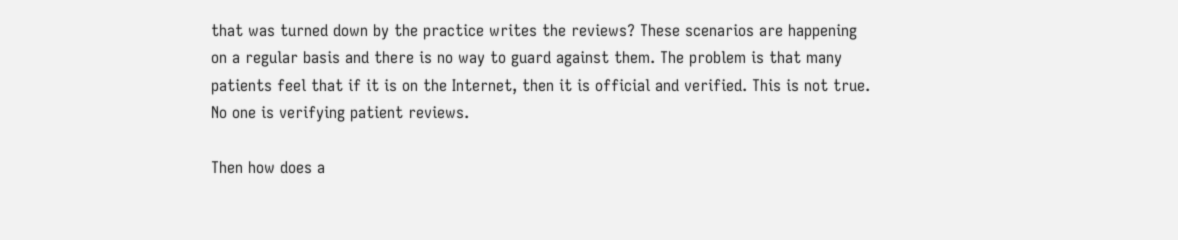that was turned down by the practice writes the reviews? These scenarios are happening on a regular basis and there is no way to guard against them. The problem is that many patients feel that if it is on the Internet, then it is official and verified. This is not true. No one is verifying patient reviews.

Then how does a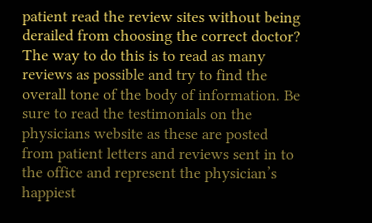patient read the review sites without being derailed from choosing the correct doctor? The way to do this is to read as many reviews as possible and try to find the overall tone of the body of information. Be sure to read the testimonials on the physicians website as these are posted from patient letters and reviews sent in to the office and represent the physician’s happiest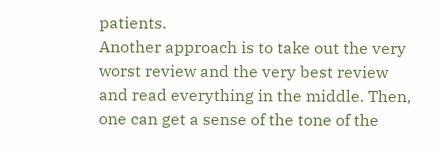patients.
Another approach is to take out the very worst review and the very best review and read everything in the middle. Then, one can get a sense of the tone of the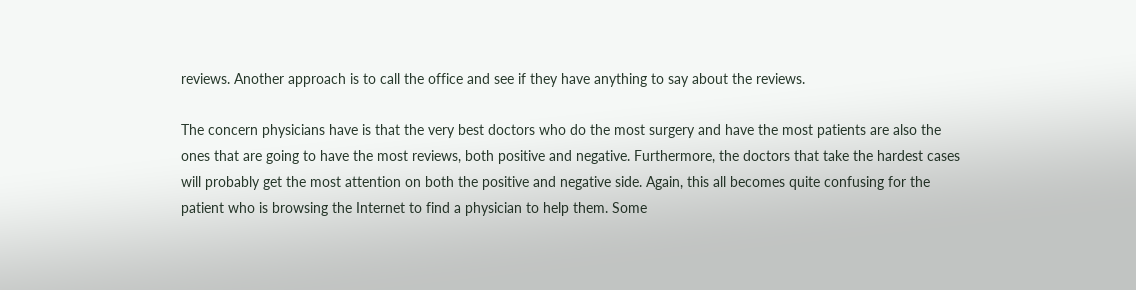reviews. Another approach is to call the office and see if they have anything to say about the reviews.

The concern physicians have is that the very best doctors who do the most surgery and have the most patients are also the ones that are going to have the most reviews, both positive and negative. Furthermore, the doctors that take the hardest cases will probably get the most attention on both the positive and negative side. Again, this all becomes quite confusing for the patient who is browsing the Internet to find a physician to help them. Some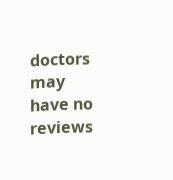doctors may have no reviews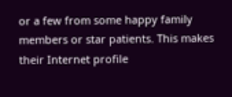or a few from some happy family members or star patients. This makes their Internet profile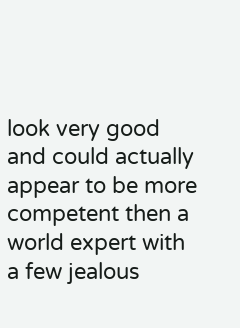look very good and could actually appear to be more competent then a world expert with a few jealous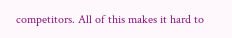competitors. All of this makes it hard to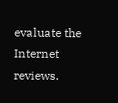evaluate the Internet reviews.